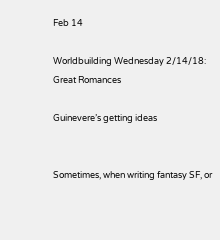Feb 14

Worldbuilding Wednesday 2/14/18: Great Romances

Guinevere’s getting ideas


Sometimes, when writing fantasy SF, or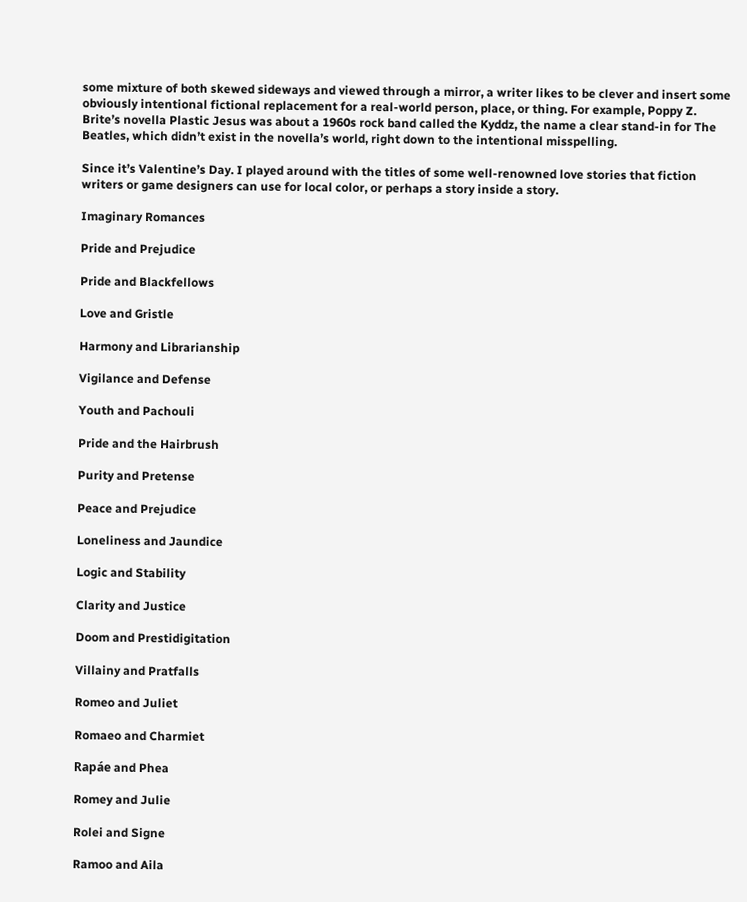some mixture of both skewed sideways and viewed through a mirror, a writer likes to be clever and insert some obviously intentional fictional replacement for a real-world person, place, or thing. For example, Poppy Z. Brite’s novella Plastic Jesus was about a 1960s rock band called the Kyddz, the name a clear stand-in for The Beatles, which didn’t exist in the novella’s world, right down to the intentional misspelling.

Since it’s Valentine’s Day. I played around with the titles of some well-renowned love stories that fiction writers or game designers can use for local color, or perhaps a story inside a story.

Imaginary Romances

Pride and Prejudice

Pride and Blackfellows

Love and Gristle

Harmony and Librarianship

Vigilance and Defense

Youth and Pachouli

Pride and the Hairbrush

Purity and Pretense

Peace and Prejudice

Loneliness and Jaundice

Logic and Stability

Clarity and Justice

Doom and Prestidigitation

Villainy and Pratfalls

Romeo and Juliet

Romaeo and Charmiet

Rapáe and Phea

Romey and Julie

Rolei and Signe

Ramoo and Aila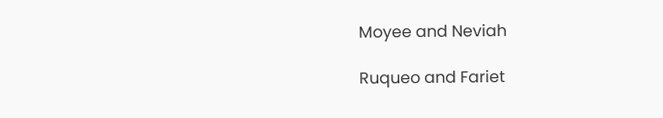Moyee and Neviah

Ruqueo and Fariet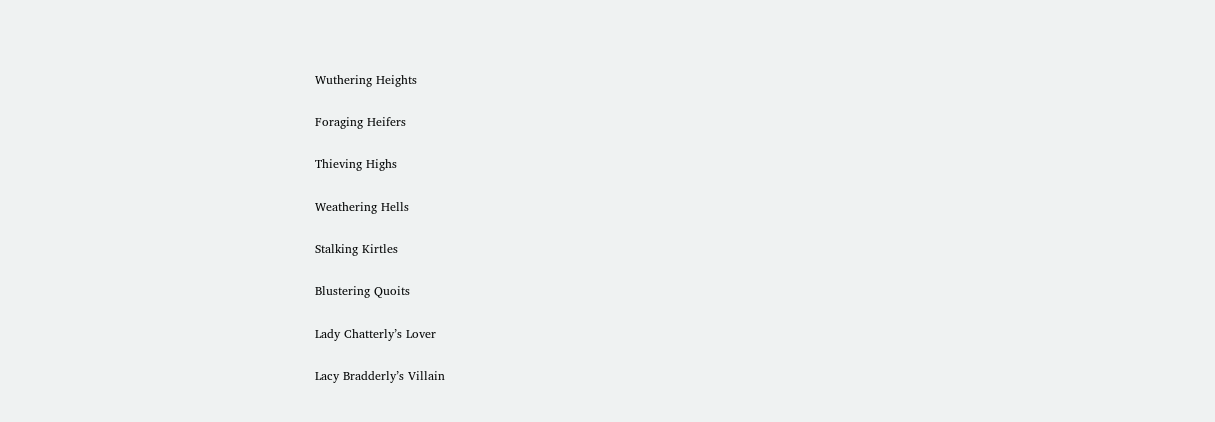Wuthering Heights

Foraging Heifers

Thieving Highs

Weathering Hells

Stalking Kirtles

Blustering Quoits

Lady Chatterly’s Lover

Lacy Bradderly’s Villain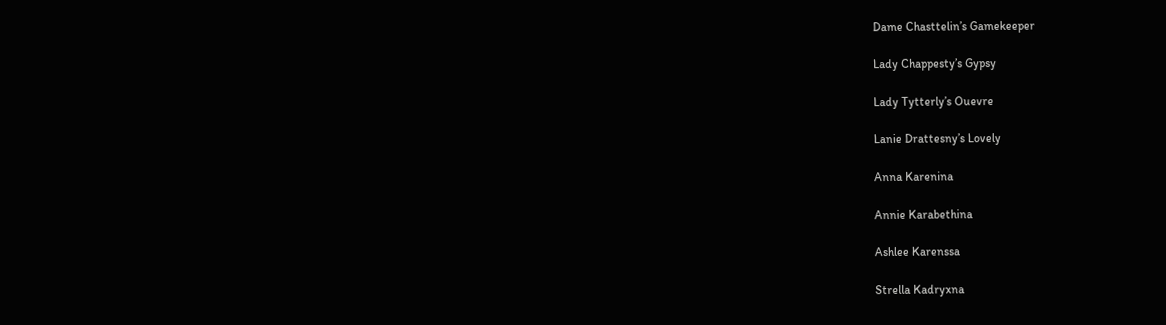Dame Chasttelin’s Gamekeeper

Lady Chappesty’s Gypsy

Lady Tytterly’s Ouevre

Lanie Drattesny’s Lovely

Anna Karenina

Annie Karabethina

Ashlee Karenssa

Strella Kadryxna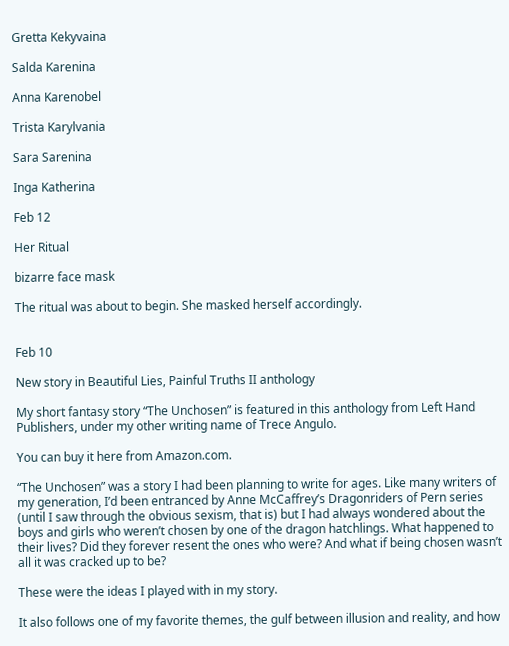Gretta Kekyvaina

Salda Karenina

Anna Karenobel

Trista Karylvania

Sara Sarenina

Inga Katherina

Feb 12

Her Ritual

bizarre face mask

The ritual was about to begin. She masked herself accordingly.


Feb 10

New story in Beautiful Lies, Painful Truths II anthology

My short fantasy story “The Unchosen” is featured in this anthology from Left Hand Publishers, under my other writing name of Trece Angulo.

You can buy it here from Amazon.com.

“The Unchosen” was a story I had been planning to write for ages. Like many writers of my generation, I’d been entranced by Anne McCaffrey’s Dragonriders of Pern series (until I saw through the obvious sexism, that is) but I had always wondered about the boys and girls who weren’t chosen by one of the dragon hatchlings. What happened to their lives? Did they forever resent the ones who were? And what if being chosen wasn’t all it was cracked up to be?

These were the ideas I played with in my story.

It also follows one of my favorite themes, the gulf between illusion and reality, and how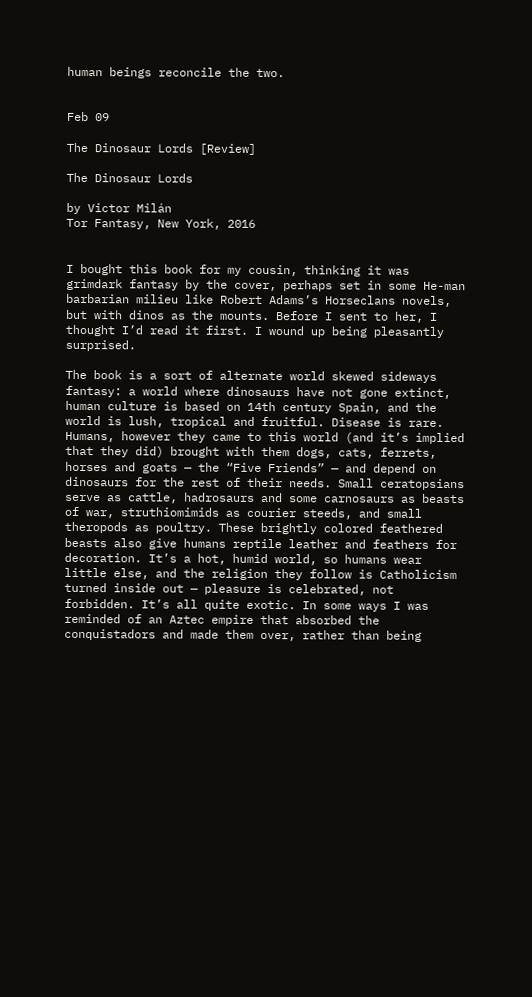human beings reconcile the two.


Feb 09

The Dinosaur Lords [Review]

The Dinosaur Lords

by Victor Milán
Tor Fantasy, New York, 2016


I bought this book for my cousin, thinking it was grimdark fantasy by the cover, perhaps set in some He-man barbarian milieu like Robert Adams’s Horseclans novels, but with dinos as the mounts. Before I sent to her, I thought I’d read it first. I wound up being pleasantly surprised.

The book is a sort of alternate world skewed sideways fantasy: a world where dinosaurs have not gone extinct, human culture is based on 14th century Spain, and the world is lush, tropical and fruitful. Disease is rare. Humans, however they came to this world (and it’s implied that they did) brought with them dogs, cats, ferrets, horses and goats — the “Five Friends” — and depend on dinosaurs for the rest of their needs. Small ceratopsians serve as cattle, hadrosaurs and some carnosaurs as beasts of war, struthiomimids as courier steeds, and small theropods as poultry. These brightly colored feathered beasts also give humans reptile leather and feathers for decoration. It’s a hot, humid world, so humans wear little else, and the religion they follow is Catholicism turned inside out — pleasure is celebrated, not forbidden. It’s all quite exotic. In some ways I was reminded of an Aztec empire that absorbed the conquistadors and made them over, rather than being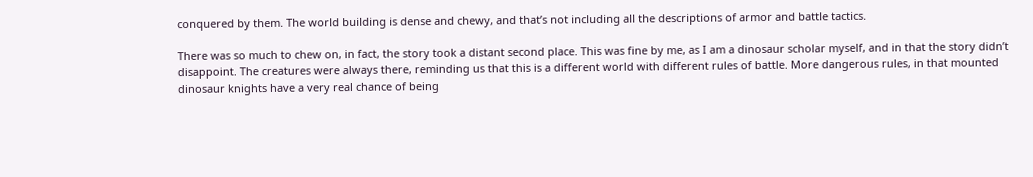conquered by them. The world building is dense and chewy, and that’s not including all the descriptions of armor and battle tactics.

There was so much to chew on, in fact, the story took a distant second place. This was fine by me, as I am a dinosaur scholar myself, and in that the story didn’t disappoint. The creatures were always there, reminding us that this is a different world with different rules of battle. More dangerous rules, in that mounted dinosaur knights have a very real chance of being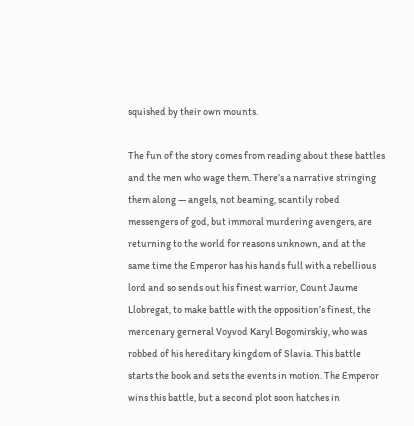squished by their own mounts.

The fun of the story comes from reading about these battles and the men who wage them. There’s a narrative stringing them along — angels, not beaming, scantily robed messengers of god, but immoral murdering avengers, are returning to the world for reasons unknown, and at the same time the Emperor has his hands full with a rebellious lord and so sends out his finest warrior, Count Jaume Llobregat, to make battle with the opposition’s finest, the mercenary gerneral Voyvod Karyl Bogomirskiy, who was robbed of his hereditary kingdom of Slavia. This battle starts the book and sets the events in motion. The Emperor wins this battle, but a second plot soon hatches in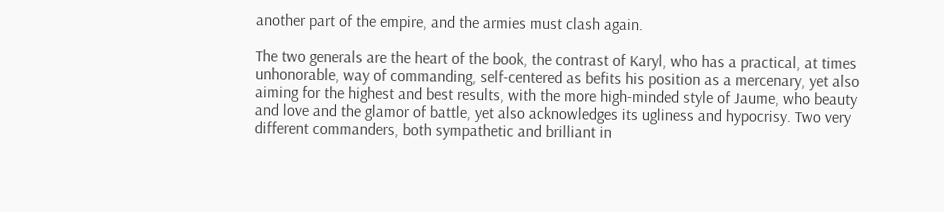another part of the empire, and the armies must clash again.

The two generals are the heart of the book, the contrast of Karyl, who has a practical, at times unhonorable, way of commanding, self-centered as befits his position as a mercenary, yet also aiming for the highest and best results, with the more high-minded style of Jaume, who beauty and love and the glamor of battle, yet also acknowledges its ugliness and hypocrisy. Two very different commanders, both sympathetic and brilliant in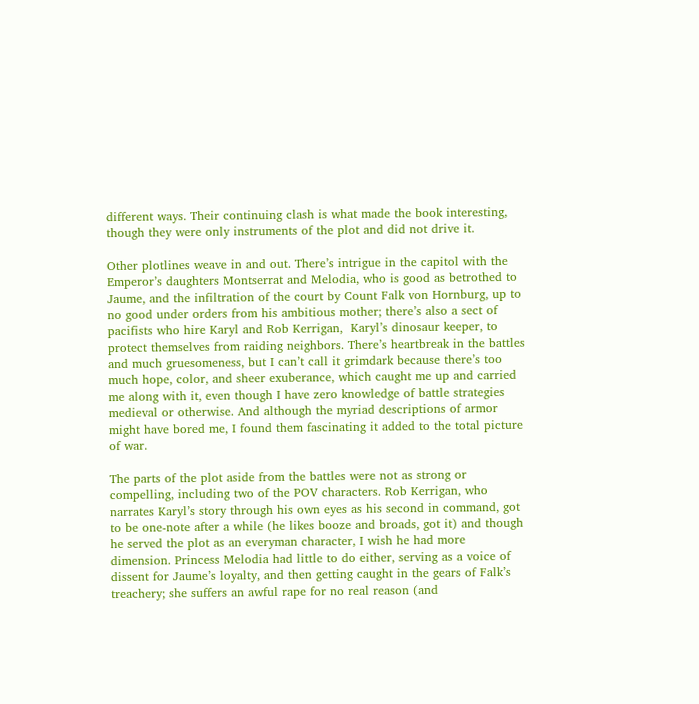different ways. Their continuing clash is what made the book interesting, though they were only instruments of the plot and did not drive it.

Other plotlines weave in and out. There’s intrigue in the capitol with the Emperor’s daughters Montserrat and Melodia, who is good as betrothed to Jaume, and the infiltration of the court by Count Falk von Hornburg, up to no good under orders from his ambitious mother; there’s also a sect of pacifists who hire Karyl and Rob Kerrigan,  Karyl’s dinosaur keeper, to protect themselves from raiding neighbors. There’s heartbreak in the battles and much gruesomeness, but I can’t call it grimdark because there’s too much hope, color, and sheer exuberance, which caught me up and carried me along with it, even though I have zero knowledge of battle strategies medieval or otherwise. And although the myriad descriptions of armor might have bored me, I found them fascinating it added to the total picture of war.

The parts of the plot aside from the battles were not as strong or compelling, including two of the POV characters. Rob Kerrigan, who narrates Karyl’s story through his own eyes as his second in command, got to be one-note after a while (he likes booze and broads, got it) and though he served the plot as an everyman character, I wish he had more dimension. Princess Melodia had little to do either, serving as a voice of dissent for Jaume’s loyalty, and then getting caught in the gears of Falk’s treachery; she suffers an awful rape for no real reason (and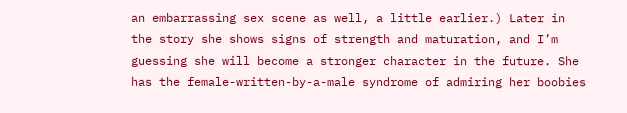an embarrassing sex scene as well, a little earlier.) Later in the story she shows signs of strength and maturation, and I’m guessing she will become a stronger character in the future. She has the female-written-by-a-male syndrome of admiring her boobies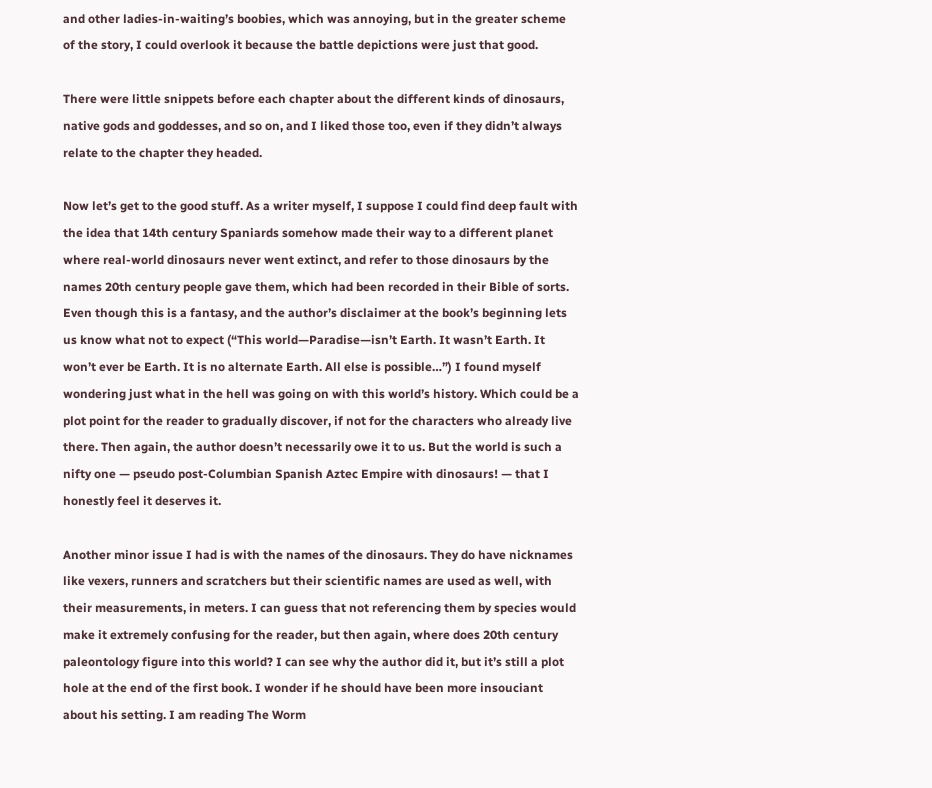and other ladies-in-waiting’s boobies, which was annoying, but in the greater scheme of the story, I could overlook it because the battle depictions were just that good.

There were little snippets before each chapter about the different kinds of dinosaurs, native gods and goddesses, and so on, and I liked those too, even if they didn’t always relate to the chapter they headed.

Now let’s get to the good stuff. As a writer myself, I suppose I could find deep fault with the idea that 14th century Spaniards somehow made their way to a different planet where real-world dinosaurs never went extinct, and refer to those dinosaurs by the names 20th century people gave them, which had been recorded in their Bible of sorts. Even though this is a fantasy, and the author’s disclaimer at the book’s beginning lets us know what not to expect (“This world—Paradise—isn’t Earth. It wasn’t Earth. It won’t ever be Earth. It is no alternate Earth. All else is possible…”) I found myself wondering just what in the hell was going on with this world’s history. Which could be a plot point for the reader to gradually discover, if not for the characters who already live there. Then again, the author doesn’t necessarily owe it to us. But the world is such a nifty one — pseudo post-Columbian Spanish Aztec Empire with dinosaurs! — that I honestly feel it deserves it.

Another minor issue I had is with the names of the dinosaurs. They do have nicknames like vexers, runners and scratchers but their scientific names are used as well, with their measurements, in meters. I can guess that not referencing them by species would make it extremely confusing for the reader, but then again, where does 20th century paleontology figure into this world? I can see why the author did it, but it’s still a plot hole at the end of the first book. I wonder if he should have been more insouciant about his setting. I am reading The Worm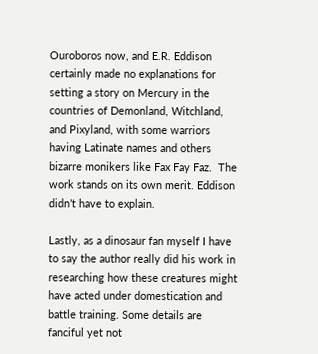Ouroboros now, and E.R. Eddison certainly made no explanations for setting a story on Mercury in the countries of Demonland, Witchland, and Pixyland, with some warriors having Latinate names and others bizarre monikers like Fax Fay Faz.  The work stands on its own merit. Eddison didn’t have to explain.

Lastly, as a dinosaur fan myself I have to say the author really did his work in researching how these creatures might have acted under domestication and battle training. Some details are fanciful yet not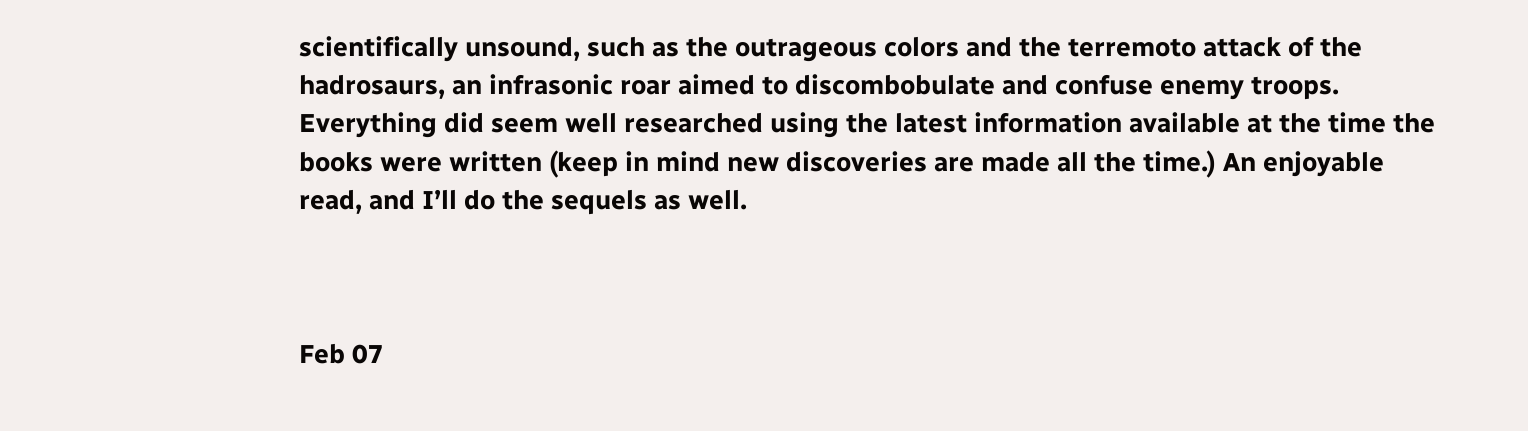scientifically unsound, such as the outrageous colors and the terremoto attack of the hadrosaurs, an infrasonic roar aimed to discombobulate and confuse enemy troops. Everything did seem well researched using the latest information available at the time the books were written (keep in mind new discoveries are made all the time.) An enjoyable read, and I’ll do the sequels as well.



Feb 07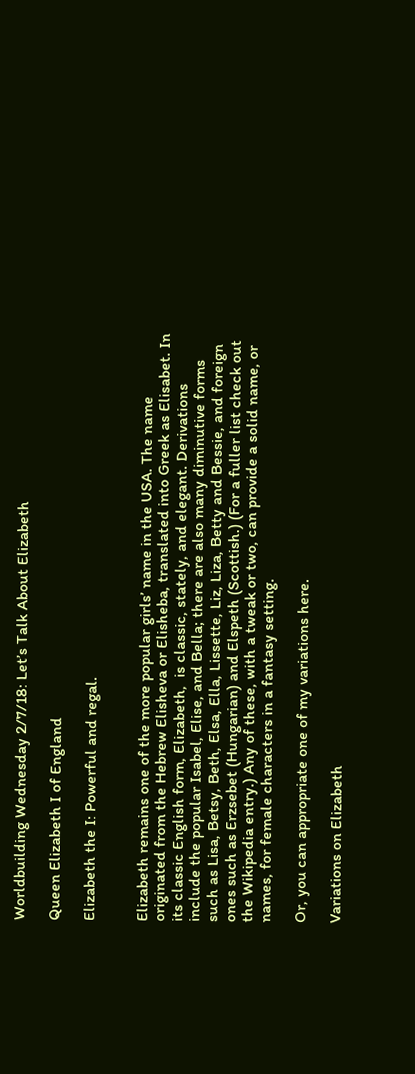Worldbuilding Wednesday 2/7/18: Let’s Talk About Elizabeth

Queen Elizabeth I of England

Elizabeth the I: Powerful and regal.


Elizabeth remains one of the more popular girls’ name in the USA. The name originated from the Hebrew Elisheva or Elisheba, translated into Greek as Elisabet. In its classic English form, Elizabeth,  is classic, stately, and elegant. Derivations include the popular Isabel, Elise, and Bella; there are also many diminutive forms such as Lisa, Betsy, Beth, Elsa, Ella, Lissette, Liz, Liza, Betty and Bessie, and foreign ones such as Erzsebet (Hungarian) and Elspeth (Scottish.) (For a fuller list check out the Wikipedia entry.) Any of these, with a tweak or two, can provide a solid name, or names, for female characters in a fantasy setting.

Or, you can appropriate one of my variations here.

Variations on Elizabeth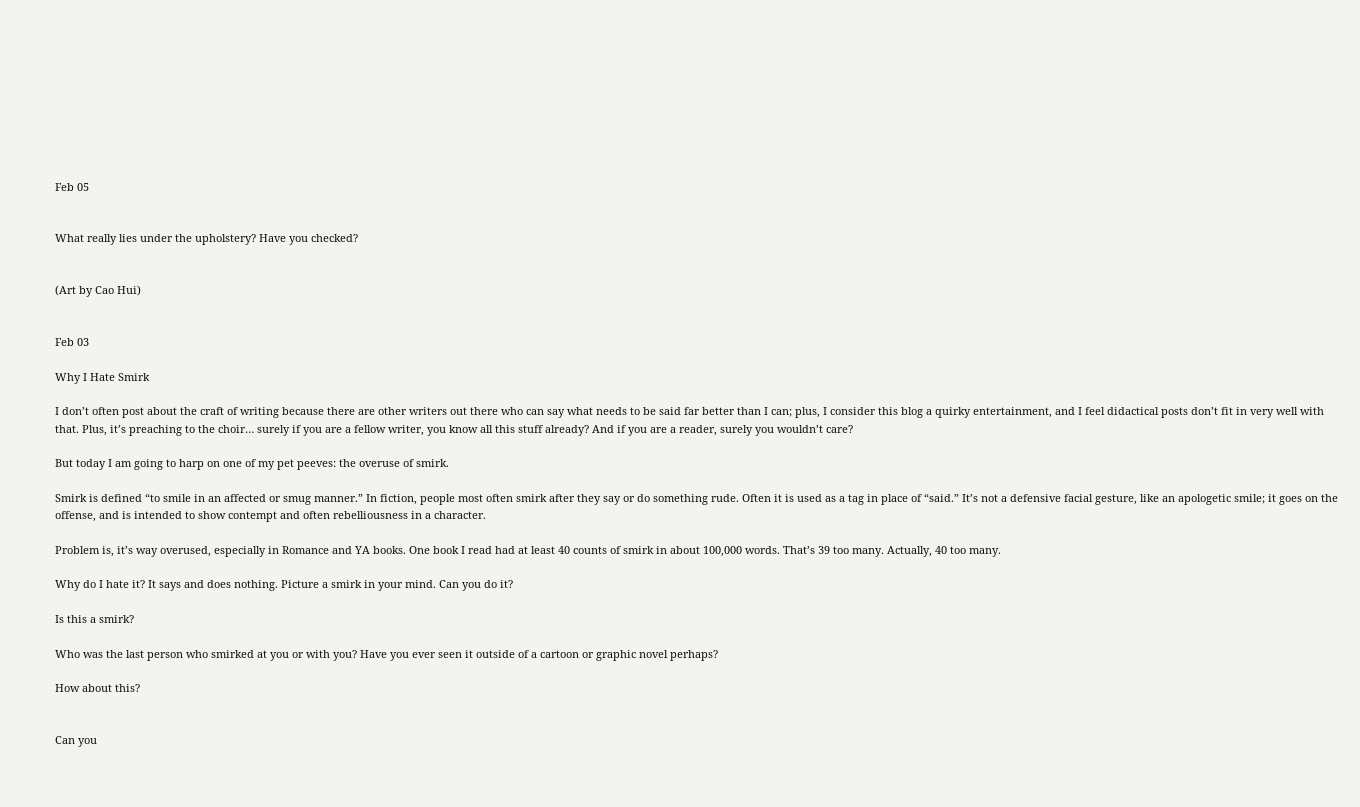Feb 05


What really lies under the upholstery? Have you checked?


(Art by Cao Hui)


Feb 03

Why I Hate Smirk

I don’t often post about the craft of writing because there are other writers out there who can say what needs to be said far better than I can; plus, I consider this blog a quirky entertainment, and I feel didactical posts don’t fit in very well with that. Plus, it’s preaching to the choir… surely if you are a fellow writer, you know all this stuff already? And if you are a reader, surely you wouldn’t care?

But today I am going to harp on one of my pet peeves: the overuse of smirk.

Smirk is defined “to smile in an affected or smug manner.” In fiction, people most often smirk after they say or do something rude. Often it is used as a tag in place of “said.” It’s not a defensive facial gesture, like an apologetic smile; it goes on the offense, and is intended to show contempt and often rebelliousness in a character.

Problem is, it’s way overused, especially in Romance and YA books. One book I read had at least 40 counts of smirk in about 100,000 words. That’s 39 too many. Actually, 40 too many.

Why do I hate it? It says and does nothing. Picture a smirk in your mind. Can you do it?

Is this a smirk?

Who was the last person who smirked at you or with you? Have you ever seen it outside of a cartoon or graphic novel perhaps?

How about this?


Can you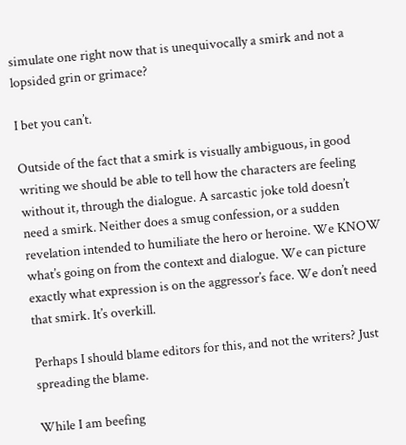simulate one right now that is unequivocally a smirk and not a lopsided grin or grimace?

I bet you can’t.

Outside of the fact that a smirk is visually ambiguous, in good writing we should be able to tell how the characters are feeling without it, through the dialogue. A sarcastic joke told doesn’t need a smirk. Neither does a smug confession, or a sudden revelation intended to humiliate the hero or heroine. We KNOW what’s going on from the context and dialogue. We can picture exactly what expression is on the aggressor’s face. We don’t need that smirk. It’s overkill.

Perhaps I should blame editors for this, and not the writers? Just spreading the blame.

While I am beefing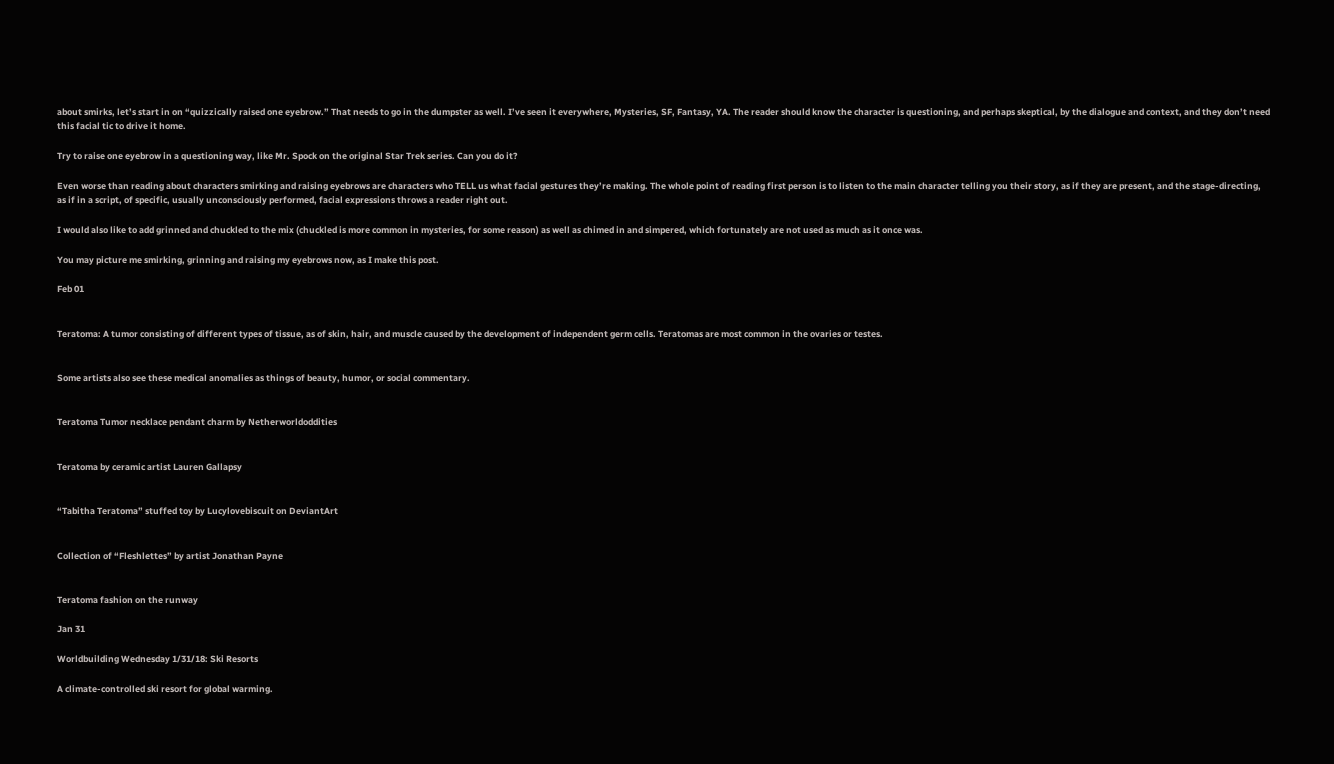about smirks, let’s start in on “quizzically raised one eyebrow.” That needs to go in the dumpster as well. I’ve seen it everywhere, Mysteries, SF, Fantasy, YA. The reader should know the character is questioning, and perhaps skeptical, by the dialogue and context, and they don’t need this facial tic to drive it home.

Try to raise one eyebrow in a questioning way, like Mr. Spock on the original Star Trek series. Can you do it?

Even worse than reading about characters smirking and raising eyebrows are characters who TELL us what facial gestures they’re making. The whole point of reading first person is to listen to the main character telling you their story, as if they are present, and the stage-directing, as if in a script, of specific, usually unconsciously performed, facial expressions throws a reader right out.

I would also like to add grinned and chuckled to the mix (chuckled is more common in mysteries, for some reason) as well as chimed in and simpered, which fortunately are not used as much as it once was.

You may picture me smirking, grinning and raising my eyebrows now, as I make this post.

Feb 01


Teratoma: A tumor consisting of different types of tissue, as of skin, hair, and muscle caused by the development of independent germ cells. Teratomas are most common in the ovaries or testes.


Some artists also see these medical anomalies as things of beauty, humor, or social commentary.


Teratoma Tumor necklace pendant charm by Netherworldoddities


Teratoma by ceramic artist Lauren Gallapsy


“Tabitha Teratoma” stuffed toy by Lucylovebiscuit on DeviantArt


Collection of “Fleshlettes” by artist Jonathan Payne


Teratoma fashion on the runway

Jan 31

Worldbuilding Wednesday 1/31/18: Ski Resorts

A climate-controlled ski resort for global warming.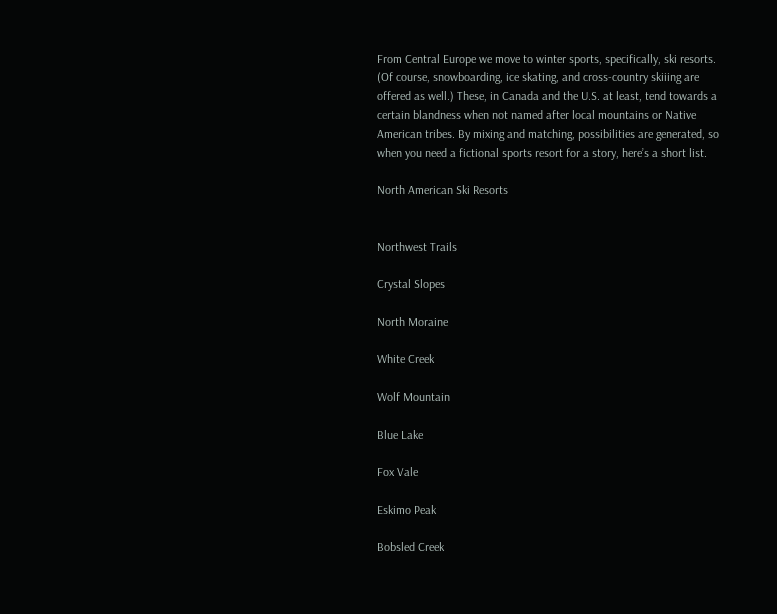From Central Europe we move to winter sports, specifically, ski resorts. (Of course, snowboarding, ice skating, and cross-country skiiing are offered as well.) These, in Canada and the U.S. at least, tend towards a certain blandness when not named after local mountains or Native American tribes. By mixing and matching, possibilities are generated, so when you need a fictional sports resort for a story, here’s a short list.

North American Ski Resorts


Northwest Trails

Crystal Slopes

North Moraine

White Creek

Wolf Mountain

Blue Lake

Fox Vale

Eskimo Peak

Bobsled Creek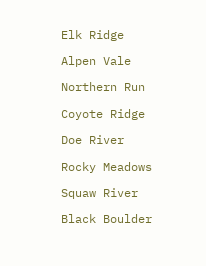Elk Ridge

Alpen Vale

Northern Run

Coyote Ridge

Doe River

Rocky Meadows

Squaw River

Black Boulder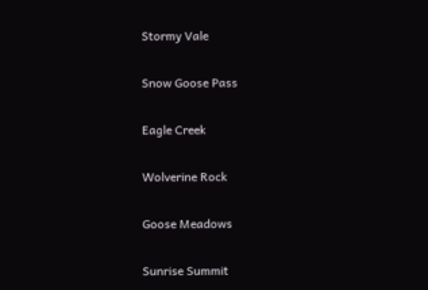Stormy Vale

Snow Goose Pass

Eagle Creek

Wolverine Rock

Goose Meadows

Sunrise Summit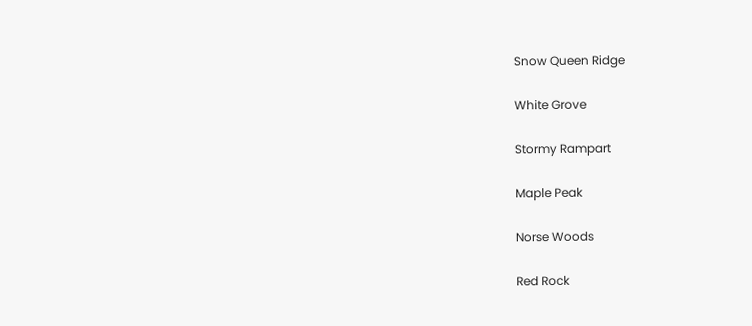Snow Queen Ridge

White Grove

Stormy Rampart

Maple Peak

Norse Woods

Red Rock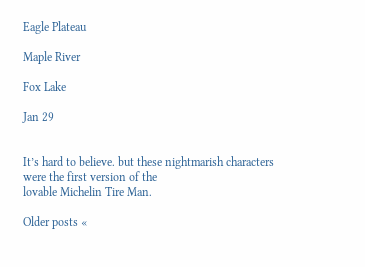Eagle Plateau

Maple River

Fox Lake

Jan 29


It’s hard to believe. but these nightmarish characters were the first version of the
lovable Michelin Tire Man.

Older posts «